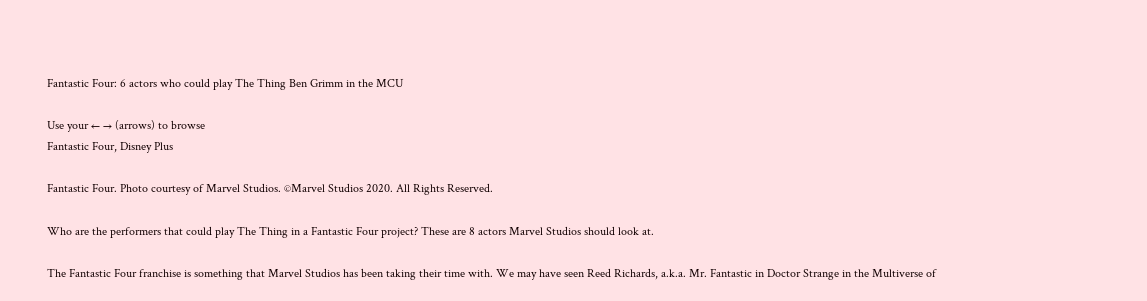Fantastic Four: 6 actors who could play The Thing Ben Grimm in the MCU

Use your ← → (arrows) to browse
Fantastic Four, Disney Plus

Fantastic Four. Photo courtesy of Marvel Studios. ©Marvel Studios 2020. All Rights Reserved.

Who are the performers that could play The Thing in a Fantastic Four project? These are 8 actors Marvel Studios should look at.

The Fantastic Four franchise is something that Marvel Studios has been taking their time with. We may have seen Reed Richards, a.k.a. Mr. Fantastic in Doctor Strange in the Multiverse of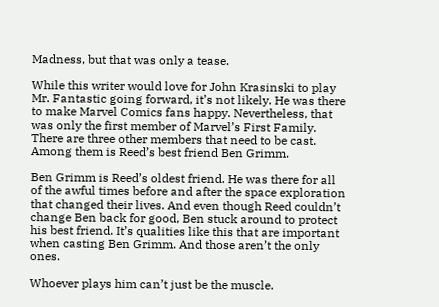Madness, but that was only a tease.

While this writer would love for John Krasinski to play Mr. Fantastic going forward, it’s not likely. He was there to make Marvel Comics fans happy. Nevertheless, that was only the first member of Marvel’s First Family. There are three other members that need to be cast. Among them is Reed’s best friend Ben Grimm.

Ben Grimm is Reed’s oldest friend. He was there for all of the awful times before and after the space exploration that changed their lives. And even though Reed couldn’t change Ben back for good, Ben stuck around to protect his best friend. It’s qualities like this that are important when casting Ben Grimm. And those aren’t the only ones.

Whoever plays him can’t just be the muscle.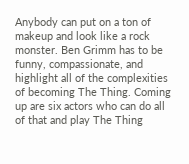Anybody can put on a ton of makeup and look like a rock monster. Ben Grimm has to be funny, compassionate, and highlight all of the complexities of becoming The Thing. Coming up are six actors who can do all of that and play The Thing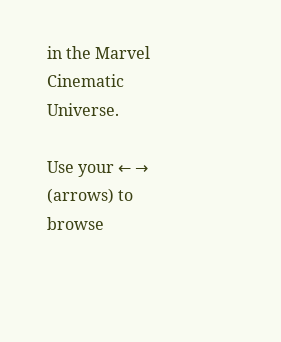in the Marvel Cinematic Universe.

Use your ← → (arrows) to browse